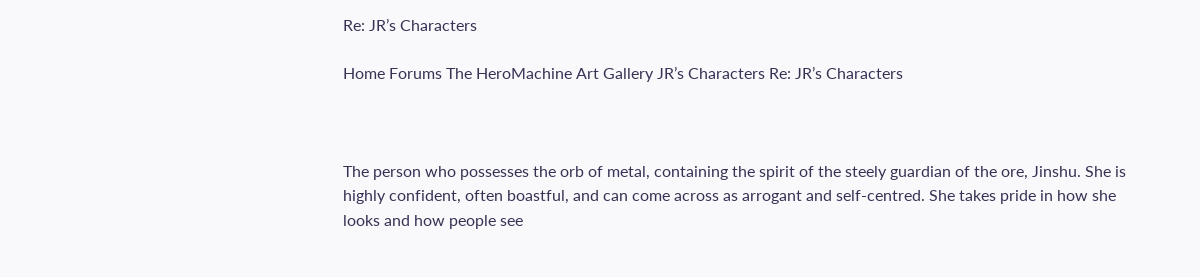Re: JR’s Characters

Home Forums The HeroMachine Art Gallery JR’s Characters Re: JR’s Characters



The person who possesses the orb of metal, containing the spirit of the steely guardian of the ore, Jinshu. She is highly confident, often boastful, and can come across as arrogant and self-centred. She takes pride in how she looks and how people see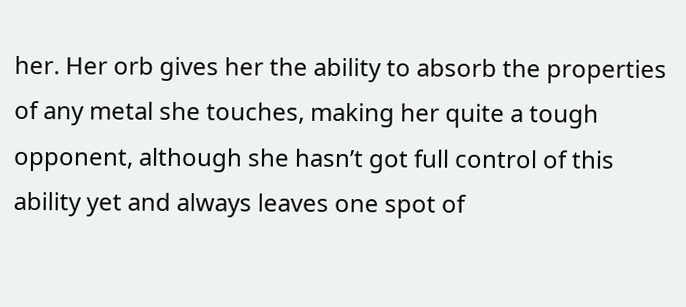her. Her orb gives her the ability to absorb the properties of any metal she touches, making her quite a tough opponent, although she hasn’t got full control of this ability yet and always leaves one spot of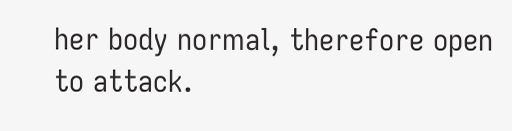her body normal, therefore open to attack.